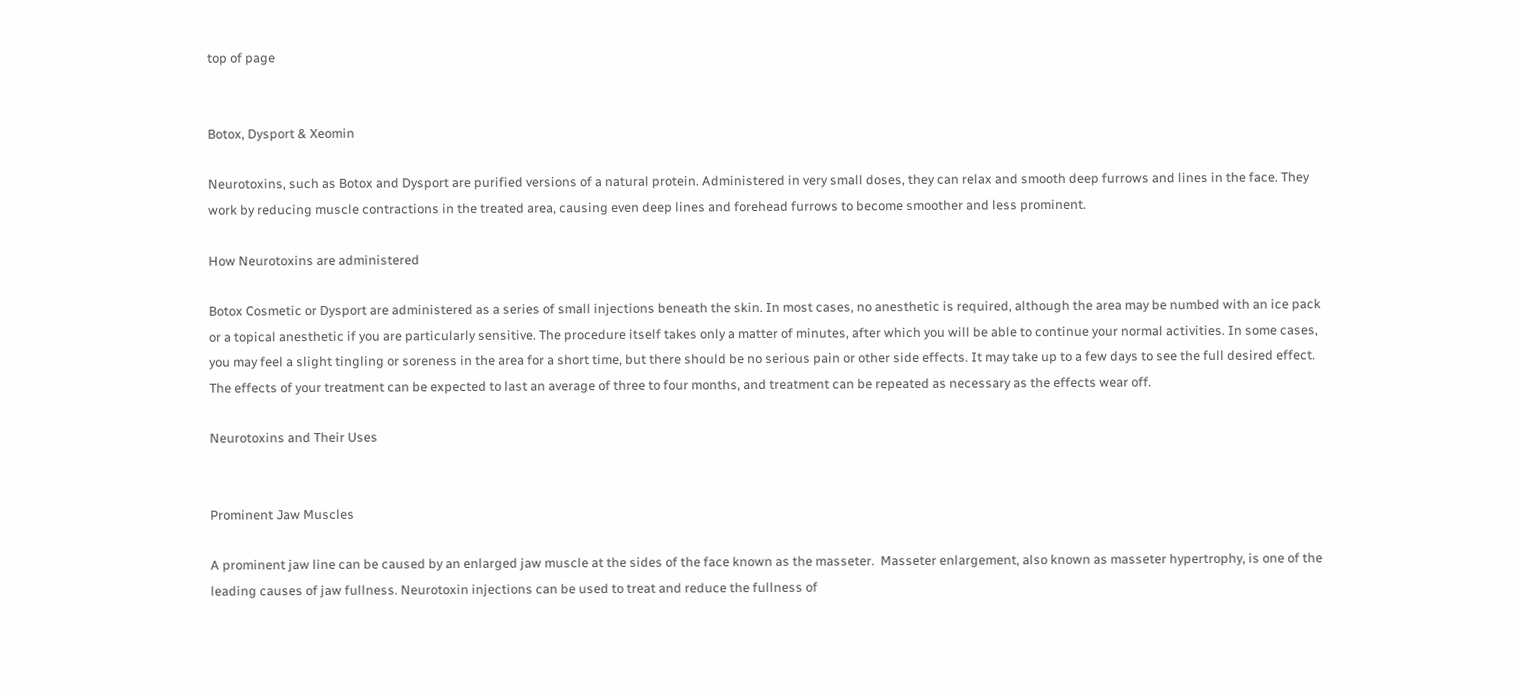top of page


Botox, Dysport & Xeomin

Neurotoxins, such as Botox and Dysport are purified versions of a natural protein. Administered in very small doses, they can relax and smooth deep furrows and lines in the face. They work by reducing muscle contractions in the treated area, causing even deep lines and forehead furrows to become smoother and less prominent.

How Neurotoxins are administered

Botox Cosmetic or Dysport are administered as a series of small injections beneath the skin. In most cases, no anesthetic is required, although the area may be numbed with an ice pack or a topical anesthetic if you are particularly sensitive. The procedure itself takes only a matter of minutes, after which you will be able to continue your normal activities. In some cases, you may feel a slight tingling or soreness in the area for a short time, but there should be no serious pain or other side effects. It may take up to a few days to see the full desired effect. The effects of your treatment can be expected to last an average of three to four months, and treatment can be repeated as necessary as the effects wear off.

Neurotoxins and Their Uses


Prominent Jaw Muscles

A prominent jaw line can be caused by an enlarged jaw muscle at the sides of the face known as the masseter.  Masseter enlargement, also known as masseter hypertrophy, is one of the leading causes of jaw fullness. Neurotoxin injections can be used to treat and reduce the fullness of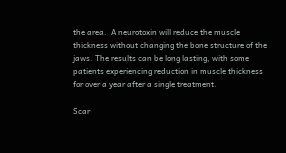the area.  A neurotoxin will reduce the muscle thickness without changing the bone structure of the jaws. The results can be long lasting, with some patients experiencing reduction in muscle thickness for over a year after a single treatment.

Scar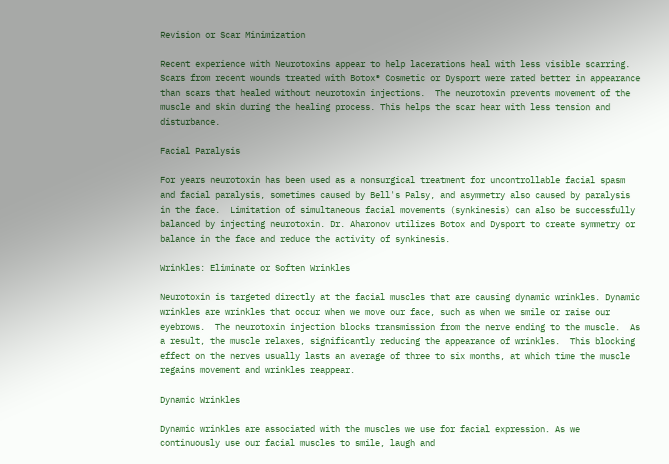Revision or Scar Minimization

Recent experience with Neurotoxins appear to help lacerations heal with less visible scarring. Scars from recent wounds treated with Botox® Cosmetic or Dysport were rated better in appearance than scars that healed without neurotoxin injections.  The neurotoxin prevents movement of the muscle and skin during the healing process. This helps the scar hear with less tension and disturbance.

Facial Paralysis

For years neurotoxin has been used as a nonsurgical treatment for uncontrollable facial spasm and facial paralysis, sometimes caused by Bell's Palsy, and asymmetry also caused by paralysis in the face.  Limitation of simultaneous facial movements (synkinesis) can also be successfully balanced by injecting neurotoxin. Dr. Aharonov utilizes Botox and Dysport to create symmetry or balance in the face and reduce the activity of synkinesis.

Wrinkles: Eliminate or Soften Wrinkles

Neurotoxin is targeted directly at the facial muscles that are causing dynamic wrinkles. Dynamic wrinkles are wrinkles that occur when we move our face, such as when we smile or raise our eyebrows.  The neurotoxin injection blocks transmission from the nerve ending to the muscle.  As a result, the muscle relaxes, significantly reducing the appearance of wrinkles.  This blocking effect on the nerves usually lasts an average of three to six months, at which time the muscle regains movement and wrinkles reappear.

Dynamic Wrinkles

Dynamic wrinkles are associated with the muscles we use for facial expression. As we continuously use our facial muscles to smile, laugh and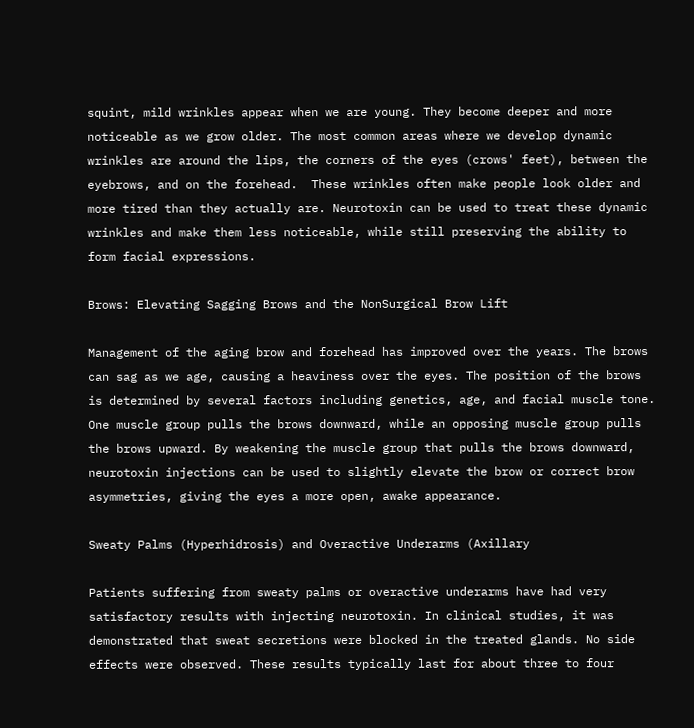squint, mild wrinkles appear when we are young. They become deeper and more noticeable as we grow older. The most common areas where we develop dynamic wrinkles are around the lips, the corners of the eyes (crows' feet), between the eyebrows, and on the forehead.  These wrinkles often make people look older and more tired than they actually are. Neurotoxin can be used to treat these dynamic wrinkles and make them less noticeable, while still preserving the ability to form facial expressions.

Brows: Elevating Sagging Brows and the NonSurgical Brow Lift

Management of the aging brow and forehead has improved over the years. The brows can sag as we age, causing a heaviness over the eyes. The position of the brows is determined by several factors including genetics, age, and facial muscle tone. One muscle group pulls the brows downward, while an opposing muscle group pulls the brows upward. By weakening the muscle group that pulls the brows downward, neurotoxin injections can be used to slightly elevate the brow or correct brow asymmetries, giving the eyes a more open, awake appearance.

Sweaty Palms (Hyperhidrosis) and Overactive Underarms (Axillary

Patients suffering from sweaty palms or overactive underarms have had very satisfactory results with injecting neurotoxin. In clinical studies, it was demonstrated that sweat secretions were blocked in the treated glands. No side effects were observed. These results typically last for about three to four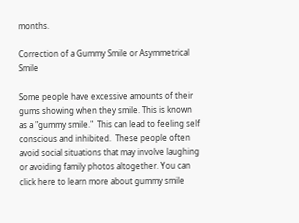months.

Correction of a Gummy Smile or Asymmetrical Smile

Some people have excessive amounts of their gums showing when they smile. This is known as a "gummy smile."  This can lead to feeling self conscious and inhibited.  These people often avoid social situations that may involve laughing or avoiding family photos altogether. You can click here to learn more about gummy smile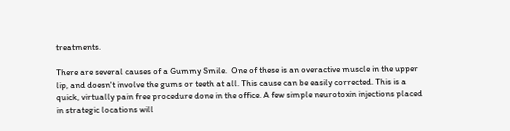treatments.

There are several causes of a Gummy Smile.  One of these is an overactive muscle in the upper lip, and doesn't involve the gums or teeth at all. This cause can be easily corrected. This is a quick, virtually pain free procedure done in the office. A few simple neurotoxin injections placed in strategic locations will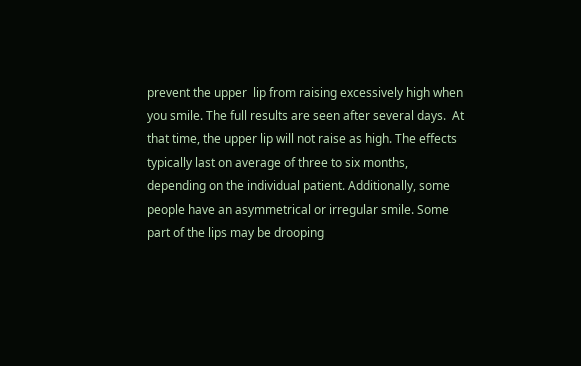prevent the upper  lip from raising excessively high when you smile. The full results are seen after several days.  At that time, the upper lip will not raise as high. The effects typically last on average of three to six months, depending on the individual patient. Additionally, some people have an asymmetrical or irregular smile. Some part of the lips may be drooping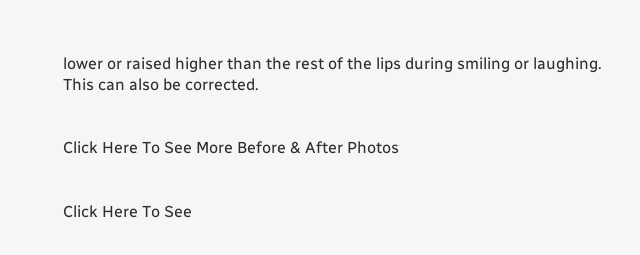lower or raised higher than the rest of the lips during smiling or laughing. This can also be corrected.


Click Here To See More Before & After Photos


Click Here To See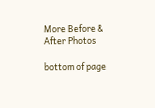More Before & After Photos

bottom of page